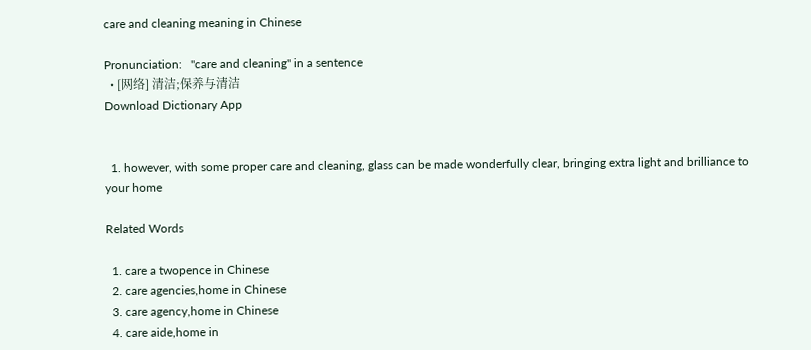care and cleaning meaning in Chinese

Pronunciation:   "care and cleaning" in a sentence
  • [网络] 清洁;保养与清洁
Download Dictionary App


  1. however, with some proper care and cleaning, glass can be made wonderfully clear, bringing extra light and brilliance to your home

Related Words

  1. care a twopence in Chinese
  2. care agencies,home in Chinese
  3. care agency,home in Chinese
  4. care aide,home in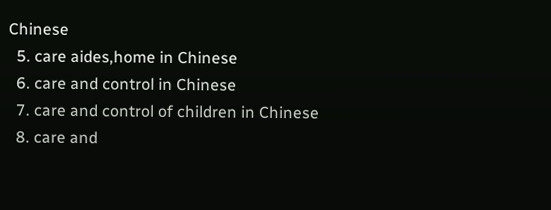Chinese
  5. care aides,home in Chinese
  6. care and control in Chinese
  7. care and control of children in Chinese
  8. care and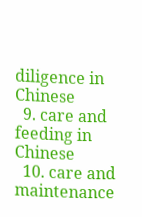diligence in Chinese
  9. care and feeding in Chinese
  10. care and maintenance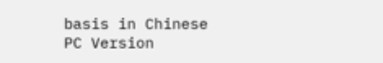basis in Chinese
PC Version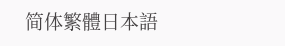简体繁體日本語